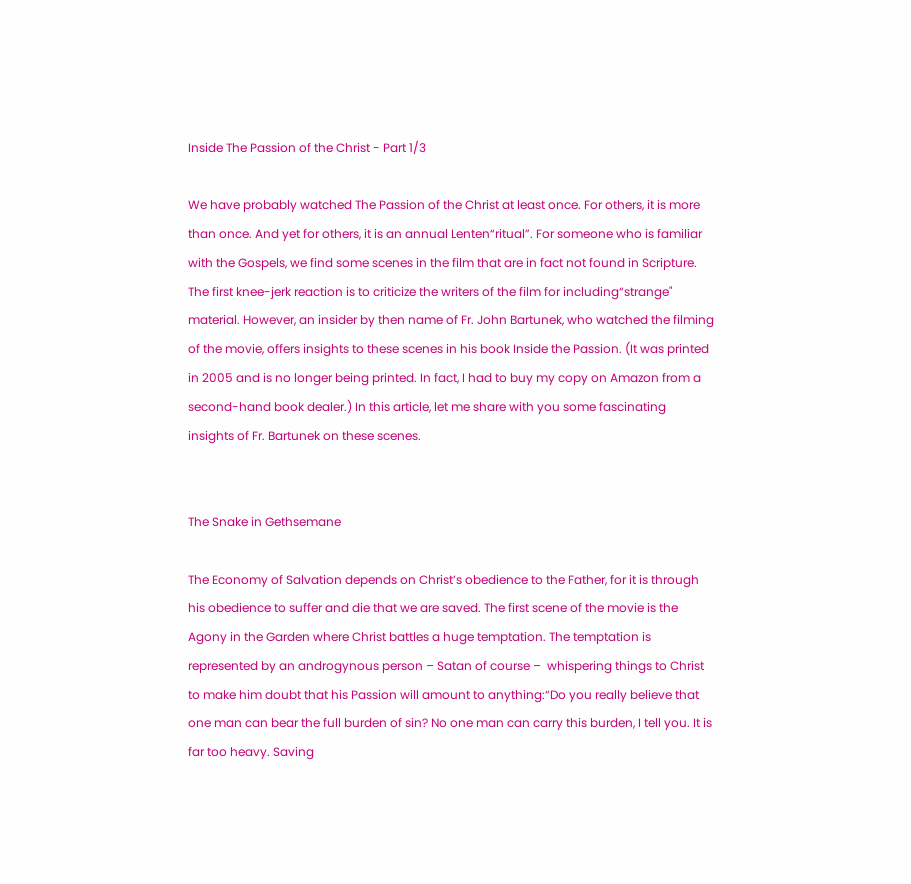Inside The Passion of the Christ - Part 1/3

We have probably watched The Passion of the Christ at least once. For others, it is more than once. And yet for others, it is an annual Lenten“ritual”. For someone who is familiar with the Gospels, we find some scenes in the film that are in fact not found in Scripture. The first knee-jerk reaction is to criticize the writers of the film for including“strange" material. However, an insider by then name of Fr. John Bartunek, who watched the filming of the movie, offers insights to these scenes in his book Inside the Passion. (It was printed in 2005 and is no longer being printed. In fact, I had to buy my copy on Amazon from a second-hand book dealer.) In this article, let me share with you some fascinating insights of Fr. Bartunek on these scenes.


The Snake in Gethsemane

The Economy of Salvation depends on Christ’s obedience to the Father, for it is through his obedience to suffer and die that we are saved. The first scene of the movie is the Agony in the Garden where Christ battles a huge temptation. The temptation is represented by an androgynous person – Satan of course –  whispering things to Christ to make him doubt that his Passion will amount to anything:“Do you really believe that one man can bear the full burden of sin? No one man can carry this burden, I tell you. It is far too heavy. Saving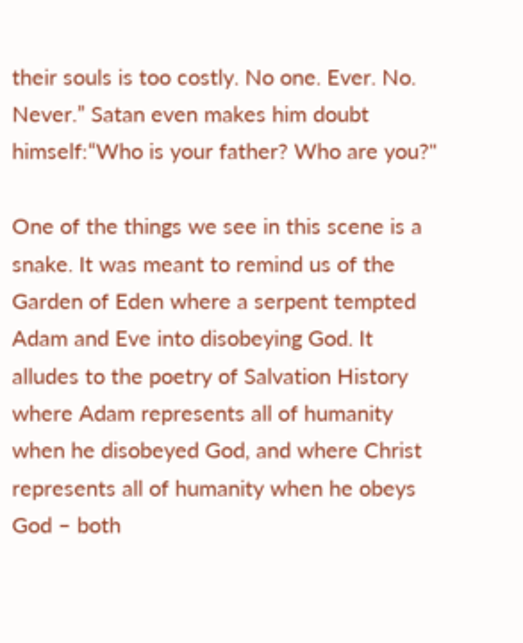their souls is too costly. No one. Ever. No. Never.” Satan even makes him doubt himself:“Who is your father? Who are you?"

One of the things we see in this scene is a snake. It was meant to remind us of the Garden of Eden where a serpent tempted Adam and Eve into disobeying God. It alludes to the poetry of Salvation History where Adam represents all of humanity when he disobeyed God, and where Christ represents all of humanity when he obeys God – both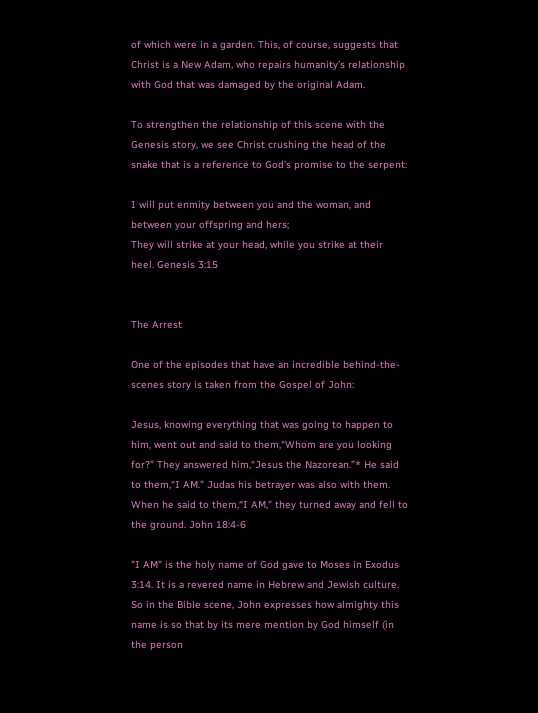of which were in a garden. This, of course, suggests that Christ is a New Adam, who repairs humanity’s relationship with God that was damaged by the original Adam.

To strengthen the relationship of this scene with the Genesis story, we see Christ crushing the head of the snake that is a reference to God’s promise to the serpent:

I will put enmity between you and the woman, and between your offspring and hers;
They will strike at your head, while you strike at their heel. Genesis 3:15


The Arrest

One of the episodes that have an incredible behind-the-scenes story is taken from the Gospel of John:

Jesus, knowing everything that was going to happen to him, went out and said to them,“Whom are you looking for?" They answered him,“Jesus the Nazorean.”* He said to them,“I AM.” Judas his betrayer was also with them. When he said to them,“I AM," they turned away and fell to the ground. John 18:4-6

"I AM" is the holy name of God gave to Moses in Exodus 3:14. It is a revered name in Hebrew and Jewish culture. So in the Bible scene, John expresses how almighty this name is so that by its mere mention by God himself (in the person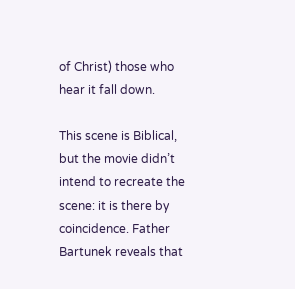of Christ) those who hear it fall down.

This scene is Biblical, but the movie didn’t intend to recreate the scene: it is there by coincidence. Father Bartunek reveals that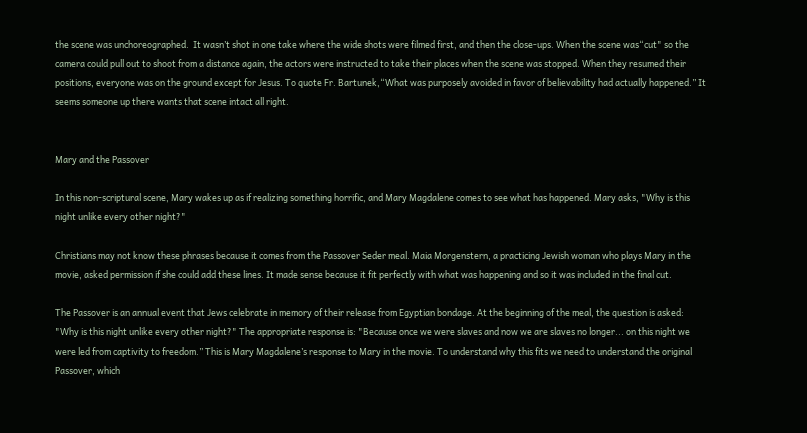the scene was unchoreographed.  It wasn’t shot in one take where the wide shots were filmed first, and then the close-ups. When the scene was“cut" so the camera could pull out to shoot from a distance again, the actors were instructed to take their places when the scene was stopped. When they resumed their positions, everyone was on the ground except for Jesus. To quote Fr. Bartunek,“What was purposely avoided in favor of believability had actually happened.” It seems someone up there wants that scene intact all right.


Mary and the Passover

In this non-scriptural scene, Mary wakes up as if realizing something horrific, and Mary Magdalene comes to see what has happened. Mary asks, "Why is this night unlike every other night?"

Christians may not know these phrases because it comes from the Passover Seder meal. Maia Morgenstern, a practicing Jewish woman who plays Mary in the movie, asked permission if she could add these lines. It made sense because it fit perfectly with what was happening and so it was included in the final cut.

The Passover is an annual event that Jews celebrate in memory of their release from Egyptian bondage. At the beginning of the meal, the question is asked: "Why is this night unlike every other night?" The appropriate response is: "Because once we were slaves and now we are slaves no longer... on this night we were led from captivity to freedom.” This is Mary Magdalene’s response to Mary in the movie. To understand why this fits we need to understand the original Passover, which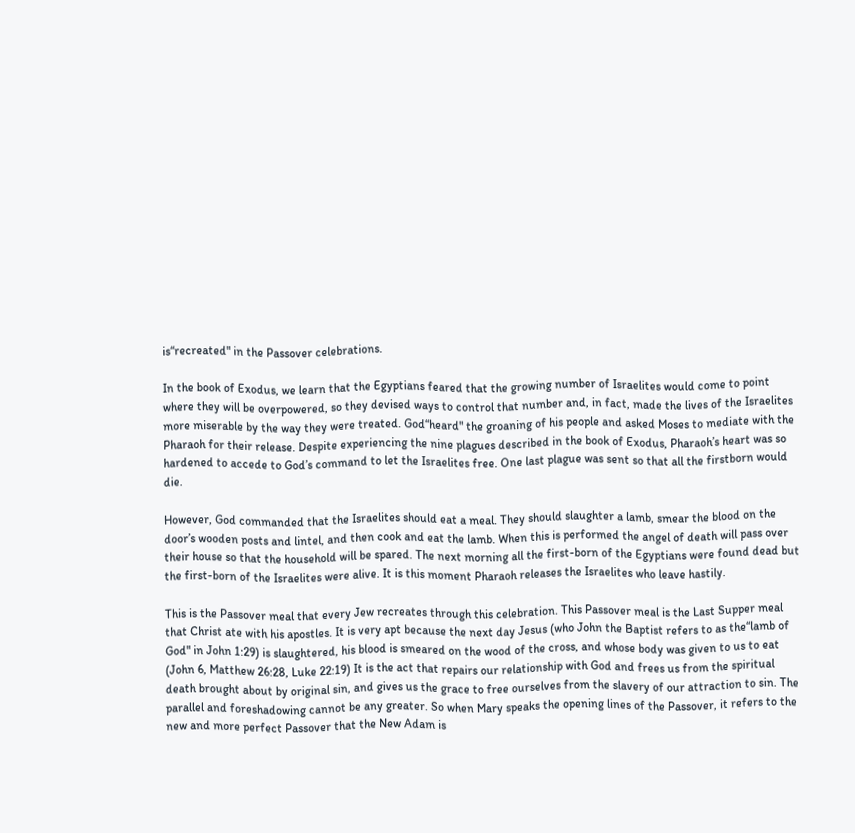is“recreated" in the Passover celebrations.

In the book of Exodus, we learn that the Egyptians feared that the growing number of Israelites would come to point where they will be overpowered, so they devised ways to control that number and, in fact, made the lives of the Israelites more miserable by the way they were treated. God“heard" the groaning of his people and asked Moses to mediate with the Pharaoh for their release. Despite experiencing the nine plagues described in the book of Exodus, Pharaoh’s heart was so hardened to accede to God’s command to let the Israelites free. One last plague was sent so that all the firstborn would die.

However, God commanded that the Israelites should eat a meal. They should slaughter a lamb, smear the blood on the door’s wooden posts and lintel, and then cook and eat the lamb. When this is performed the angel of death will pass over their house so that the household will be spared. The next morning all the first-born of the Egyptians were found dead but the first-born of the Israelites were alive. It is this moment Pharaoh releases the Israelites who leave hastily.

This is the Passover meal that every Jew recreates through this celebration. This Passover meal is the Last Supper meal that Christ ate with his apostles. It is very apt because the next day Jesus (who John the Baptist refers to as the“lamb of God" in John 1:29) is slaughtered, his blood is smeared on the wood of the cross, and whose body was given to us to eat (John 6, Matthew 26:28, Luke 22:19) It is the act that repairs our relationship with God and frees us from the spiritual death brought about by original sin, and gives us the grace to free ourselves from the slavery of our attraction to sin. The parallel and foreshadowing cannot be any greater. So when Mary speaks the opening lines of the Passover, it refers to the new and more perfect Passover that the New Adam is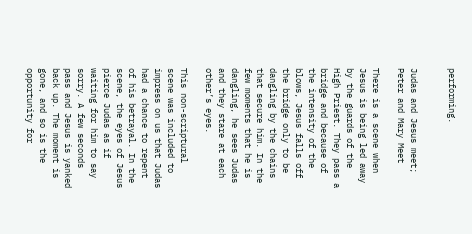performing.


Judas and Jesus meet; Peter and Mary Meet

There is a scene when Jesus is being led away by the guards of the High Priest. They pass a bridge and because of the intensity of the blows, Jesus falls off the bridge only to be dangling by the chains that secure him. In the few moments that he is dangling, he sees Judas and they stare at each other’s eyes.

This non-scriptural scene was included to impress on us that Judas had a chance to repent of his betrayal. In the scene, the eyes of Jesus pierce Judas as if waiting for him to say sorry. A few seconds pass and Jesus is yanked back up. The moment is gone, and so is the opportunity for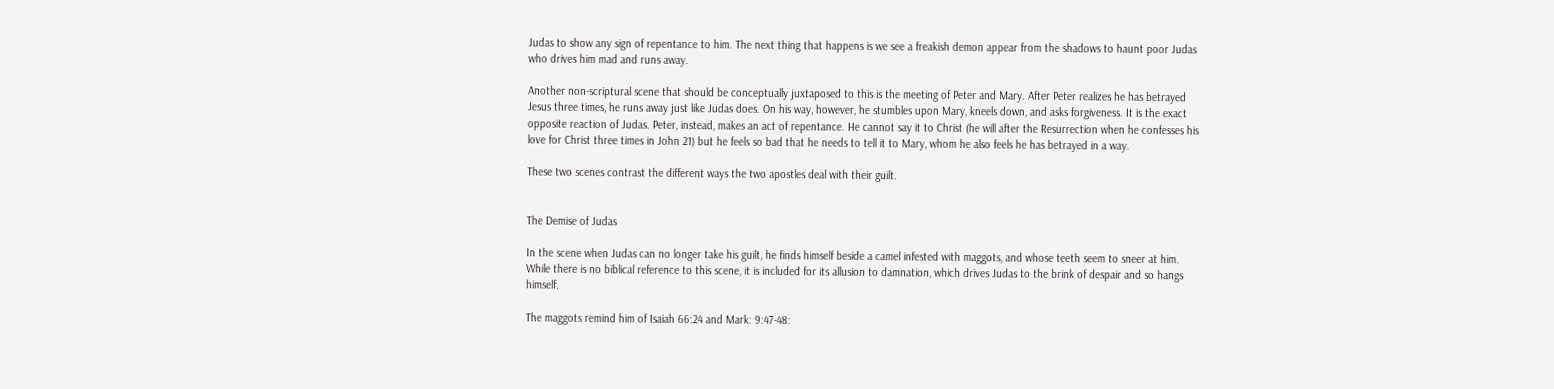Judas to show any sign of repentance to him. The next thing that happens is we see a freakish demon appear from the shadows to haunt poor Judas who drives him mad and runs away.

Another non-scriptural scene that should be conceptually juxtaposed to this is the meeting of Peter and Mary. After Peter realizes he has betrayed Jesus three times, he runs away just like Judas does. On his way, however, he stumbles upon Mary, kneels down, and asks forgiveness. It is the exact opposite reaction of Judas. Peter, instead, makes an act of repentance. He cannot say it to Christ (he will after the Resurrection when he confesses his love for Christ three times in John 21) but he feels so bad that he needs to tell it to Mary, whom he also feels he has betrayed in a way.

These two scenes contrast the different ways the two apostles deal with their guilt.


The Demise of Judas

In the scene when Judas can no longer take his guilt, he finds himself beside a camel infested with maggots, and whose teeth seem to sneer at him. While there is no biblical reference to this scene, it is included for its allusion to damnation, which drives Judas to the brink of despair and so hangs himself.

The maggots remind him of Isaiah 66:24 and Mark: 9:47-48: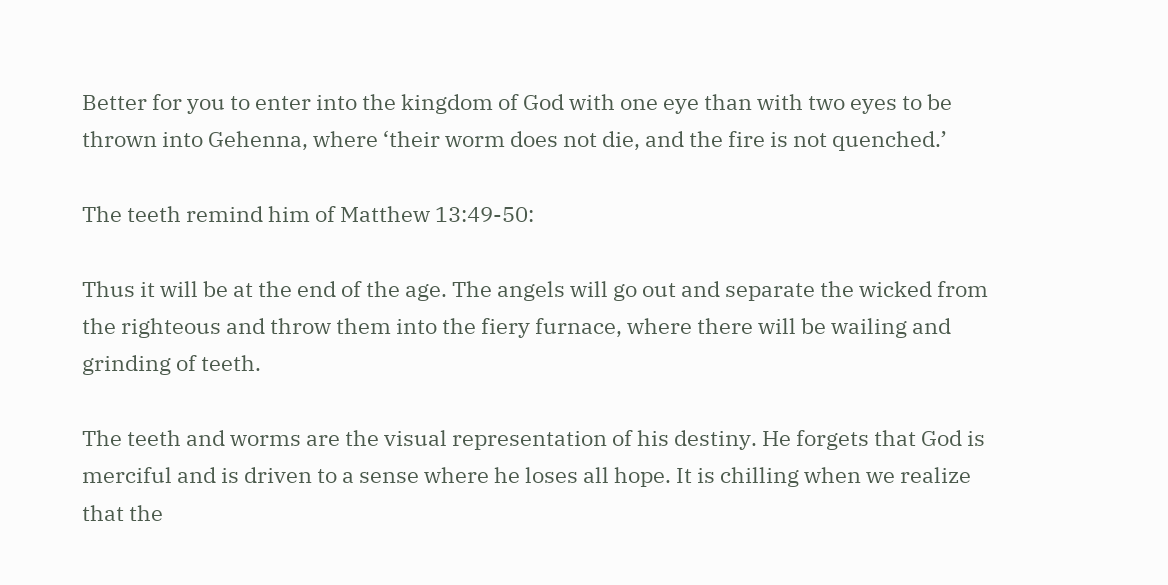Better for you to enter into the kingdom of God with one eye than with two eyes to be thrown into Gehenna, where ‘their worm does not die, and the fire is not quenched.’

The teeth remind him of Matthew 13:49-50:

Thus it will be at the end of the age. The angels will go out and separate the wicked from the righteous and throw them into the fiery furnace, where there will be wailing and grinding of teeth.

The teeth and worms are the visual representation of his destiny. He forgets that God is merciful and is driven to a sense where he loses all hope. It is chilling when we realize that the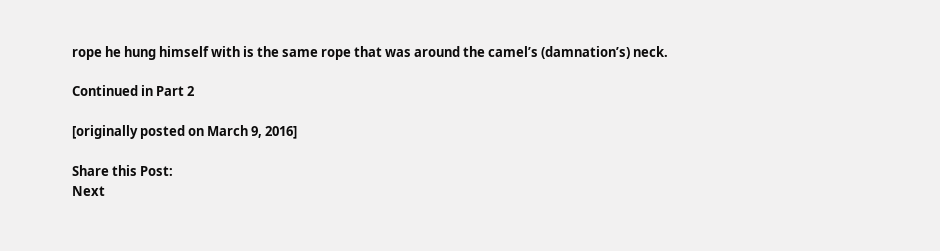rope he hung himself with is the same rope that was around the camel’s (damnation’s) neck.

Continued in Part 2

[originally posted on March 9, 2016]

Share this Post:
Next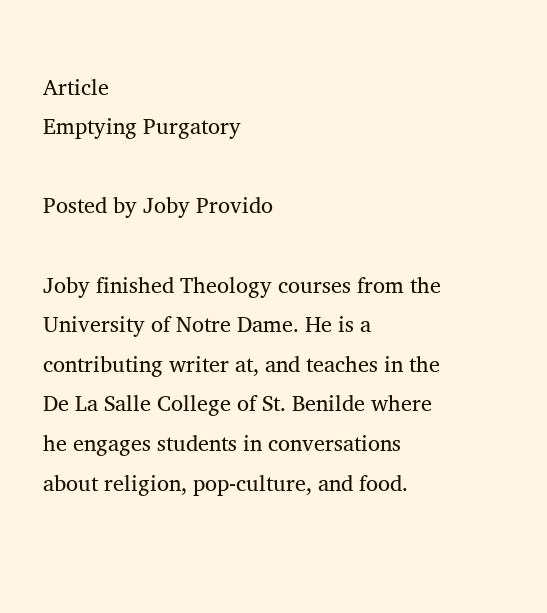Article
Emptying Purgatory

Posted by Joby Provido

Joby finished Theology courses from the University of Notre Dame. He is a contributing writer at, and teaches in the De La Salle College of St. Benilde where he engages students in conversations about religion, pop-culture, and food.